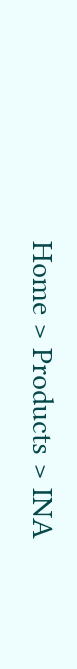Home > Products > INA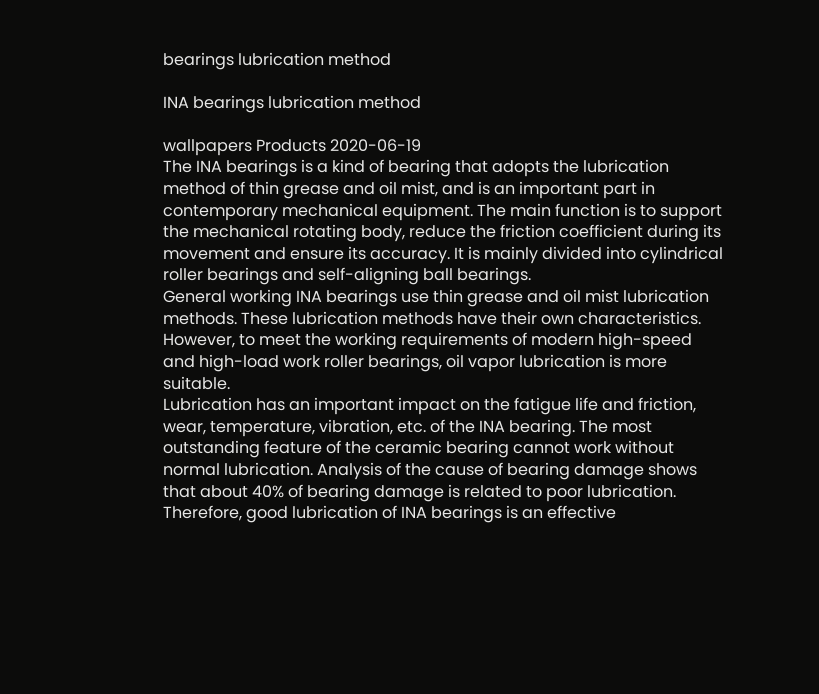bearings lubrication method

INA bearings lubrication method

wallpapers Products 2020-06-19
The INA bearings is a kind of bearing that adopts the lubrication method of thin grease and oil mist, and is an important part in contemporary mechanical equipment. The main function is to support the mechanical rotating body, reduce the friction coefficient during its movement and ensure its accuracy. It is mainly divided into cylindrical roller bearings and self-aligning ball bearings.
General working INA bearings use thin grease and oil mist lubrication methods. These lubrication methods have their own characteristics. However, to meet the working requirements of modern high-speed and high-load work roller bearings, oil vapor lubrication is more suitable.
Lubrication has an important impact on the fatigue life and friction, wear, temperature, vibration, etc. of the INA bearing. The most outstanding feature of the ceramic bearing cannot work without normal lubrication. Analysis of the cause of bearing damage shows that about 40% of bearing damage is related to poor lubrication. Therefore, good lubrication of INA bearings is an effective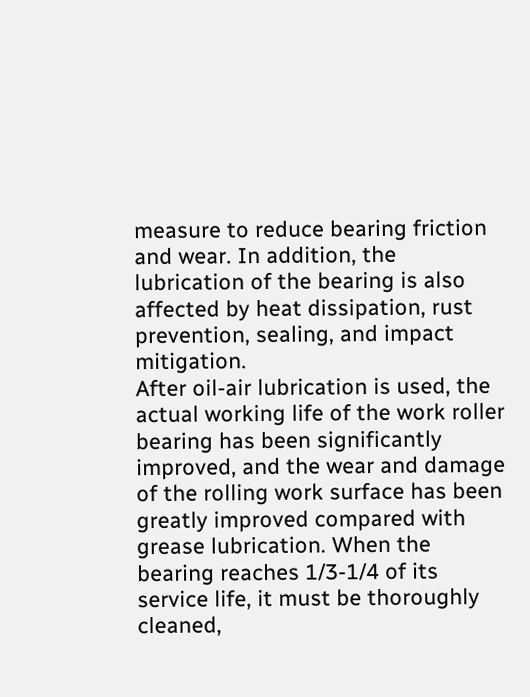measure to reduce bearing friction and wear. In addition, the lubrication of the bearing is also affected by heat dissipation, rust prevention, sealing, and impact mitigation.
After oil-air lubrication is used, the actual working life of the work roller bearing has been significantly improved, and the wear and damage of the rolling work surface has been greatly improved compared with grease lubrication. When the bearing reaches 1/3-1/4 of its service life, it must be thoroughly cleaned,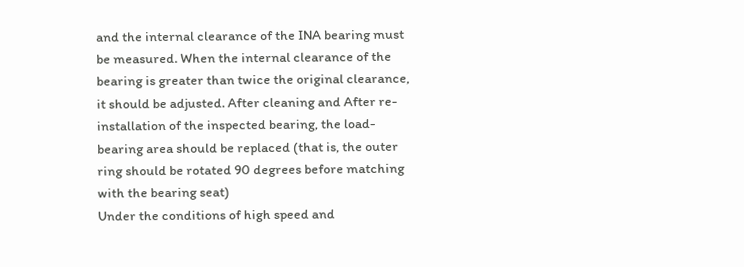and the internal clearance of the INA bearing must be measured. When the internal clearance of the bearing is greater than twice the original clearance, it should be adjusted. After cleaning and After re-installation of the inspected bearing, the load-bearing area should be replaced (that is, the outer ring should be rotated 90 degrees before matching with the bearing seat)
Under the conditions of high speed and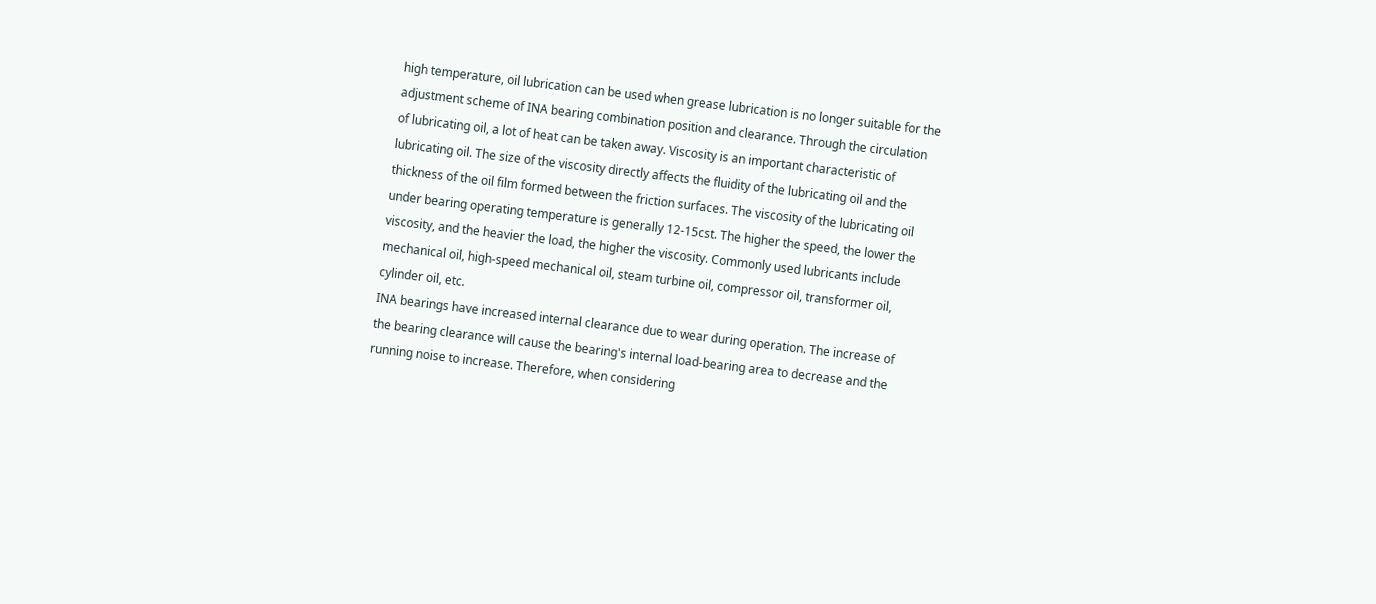high temperature, oil lubrication can be used when grease lubrication is no longer suitable for the adjustment scheme of INA bearing combination position and clearance. Through the circulation of lubricating oil, a lot of heat can be taken away. Viscosity is an important characteristic of lubricating oil. The size of the viscosity directly affects the fluidity of the lubricating oil and the thickness of the oil film formed between the friction surfaces. The viscosity of the lubricating oil under bearing operating temperature is generally 12-15cst. The higher the speed, the lower the viscosity, and the heavier the load, the higher the viscosity. Commonly used lubricants include mechanical oil, high-speed mechanical oil, steam turbine oil, compressor oil, transformer oil, cylinder oil, etc.
INA bearings have increased internal clearance due to wear during operation. The increase of the bearing clearance will cause the bearing's internal load-bearing area to decrease and the running noise to increase. Therefore, when considering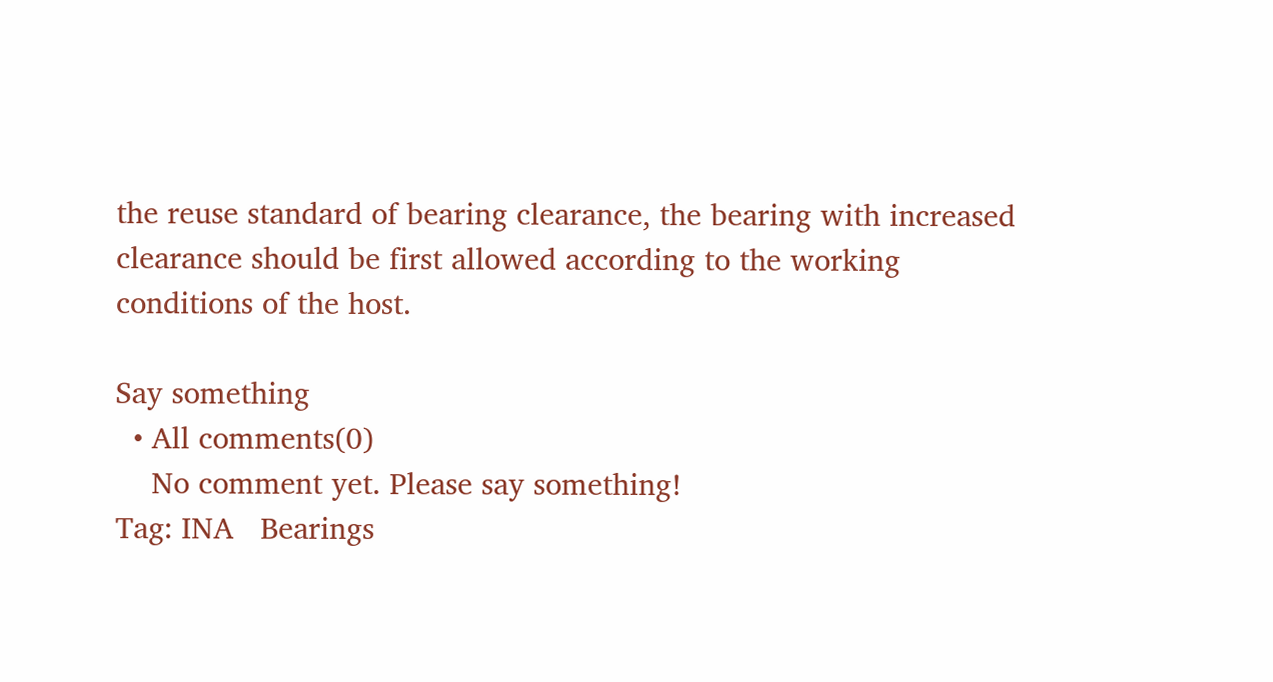the reuse standard of bearing clearance, the bearing with increased clearance should be first allowed according to the working conditions of the host.

Say something
  • All comments(0)
    No comment yet. Please say something!
Tag: INA   Bearings